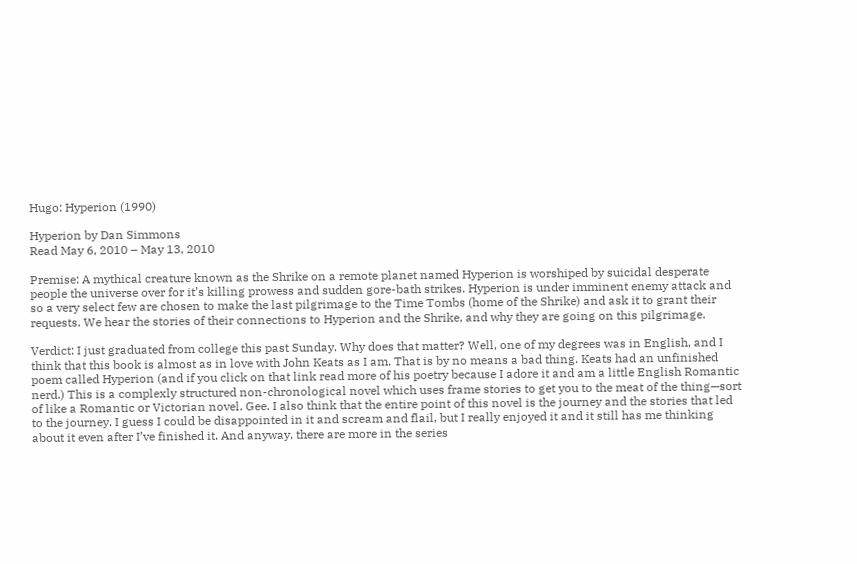Hugo: Hyperion (1990)

Hyperion by Dan Simmons
Read May 6, 2010 – May 13, 2010

Premise: A mythical creature known as the Shrike on a remote planet named Hyperion is worshiped by suicidal desperate people the universe over for it’s killing prowess and sudden gore-bath strikes. Hyperion is under imminent enemy attack and so a very select few are chosen to make the last pilgrimage to the Time Tombs (home of the Shrike) and ask it to grant their requests. We hear the stories of their connections to Hyperion and the Shrike, and why they are going on this pilgrimage.

Verdict: I just graduated from college this past Sunday. Why does that matter? Well, one of my degrees was in English, and I think that this book is almost as in love with John Keats as I am. That is by no means a bad thing. Keats had an unfinished poem called Hyperion (and if you click on that link read more of his poetry because I adore it and am a little English Romantic nerd.) This is a complexly structured non-chronological novel which uses frame stories to get you to the meat of the thing—sort of like a Romantic or Victorian novel. Gee. I also think that the entire point of this novel is the journey and the stories that led to the journey. I guess I could be disappointed in it and scream and flail, but I really enjoyed it and it still has me thinking about it even after I’ve finished it. And anyway, there are more in the series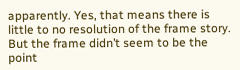apparently. Yes, that means there is little to no resolution of the frame story. But the frame didn’t seem to be the point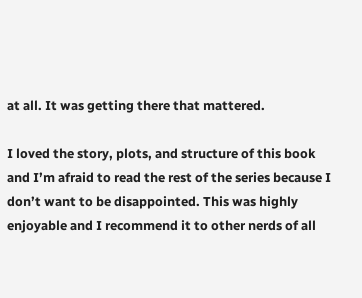at all. It was getting there that mattered.

I loved the story, plots, and structure of this book and I’m afraid to read the rest of the series because I don’t want to be disappointed. This was highly enjoyable and I recommend it to other nerds of all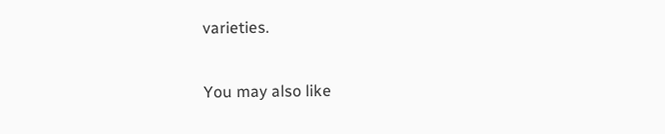varieties.

You may also like